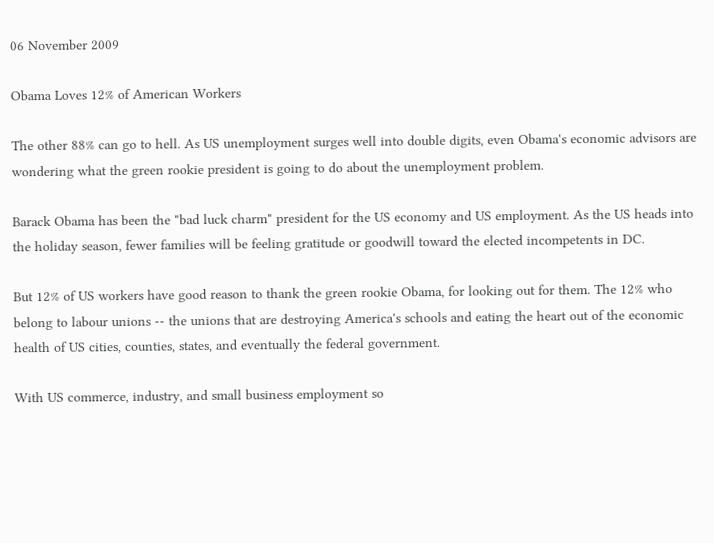06 November 2009

Obama Loves 12% of American Workers

The other 88% can go to hell. As US unemployment surges well into double digits, even Obama's economic advisors are wondering what the green rookie president is going to do about the unemployment problem.

Barack Obama has been the "bad luck charm" president for the US economy and US employment. As the US heads into the holiday season, fewer families will be feeling gratitude or goodwill toward the elected incompetents in DC.

But 12% of US workers have good reason to thank the green rookie Obama, for looking out for them. The 12% who belong to labour unions -- the unions that are destroying America's schools and eating the heart out of the economic health of US cities, counties, states, and eventually the federal government.

With US commerce, industry, and small business employment so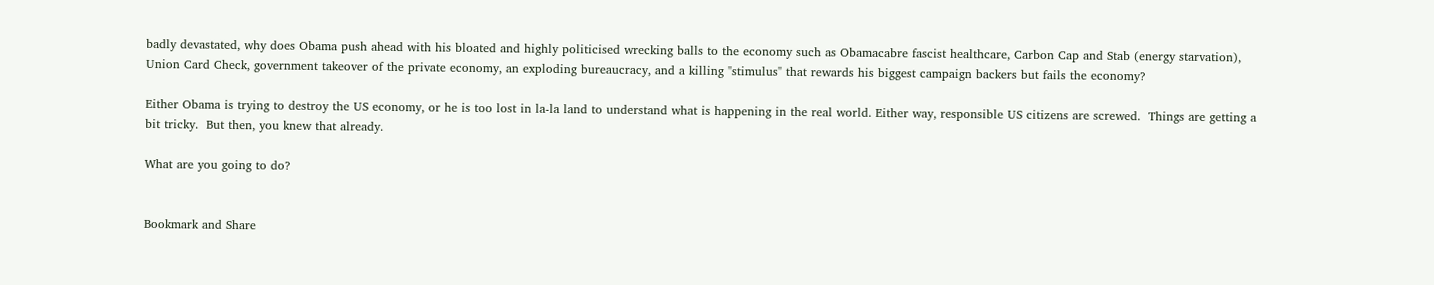badly devastated, why does Obama push ahead with his bloated and highly politicised wrecking balls to the economy such as Obamacabre fascist healthcare, Carbon Cap and Stab (energy starvation), Union Card Check, government takeover of the private economy, an exploding bureaucracy, and a killing "stimulus" that rewards his biggest campaign backers but fails the economy?

Either Obama is trying to destroy the US economy, or he is too lost in la-la land to understand what is happening in the real world. Either way, responsible US citizens are screwed.  Things are getting a bit tricky.  But then, you knew that already.

What are you going to do?


Bookmark and Share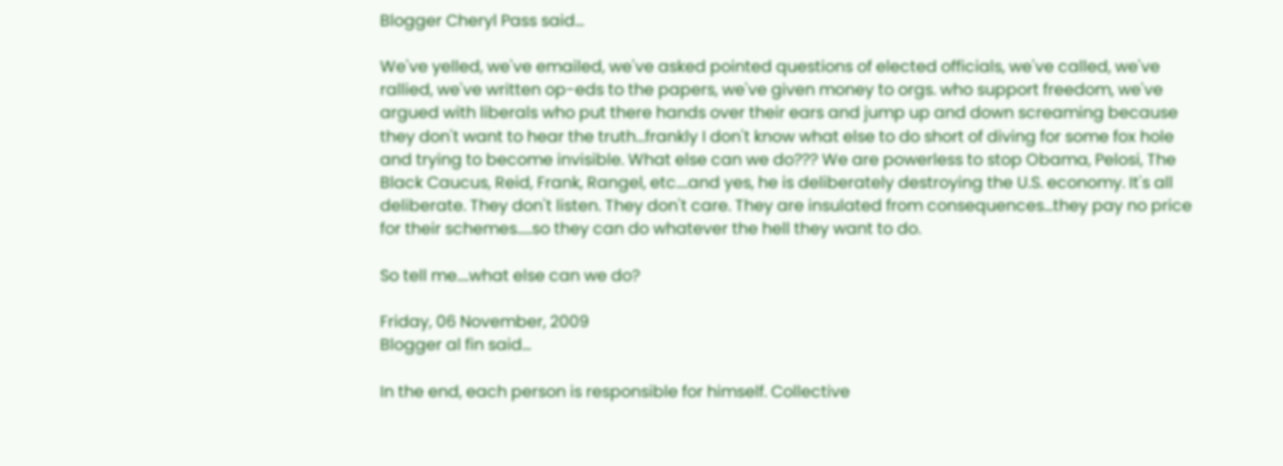Blogger Cheryl Pass said...

We've yelled, we've emailed, we've asked pointed questions of elected officials, we've called, we've rallied, we've written op-eds to the papers, we've given money to orgs. who support freedom, we've argued with liberals who put there hands over their ears and jump up and down screaming because they don't want to hear the truth...frankly I don't know what else to do short of diving for some fox hole and trying to become invisible. What else can we do??? We are powerless to stop Obama, Pelosi, The Black Caucus, Reid, Frank, Rangel, etc....and yes, he is deliberately destroying the U.S. economy. It's all deliberate. They don't listen. They don't care. They are insulated from consequences...they pay no price for their schemes.....so they can do whatever the hell they want to do.

So tell me....what else can we do?

Friday, 06 November, 2009
Blogger al fin said...

In the end, each person is responsible for himself. Collective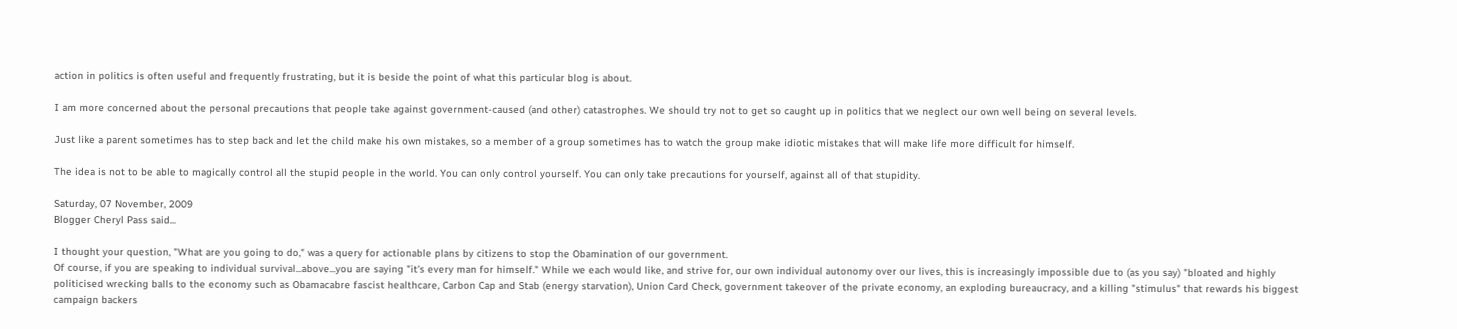action in politics is often useful and frequently frustrating, but it is beside the point of what this particular blog is about.

I am more concerned about the personal precautions that people take against government-caused (and other) catastrophes. We should try not to get so caught up in politics that we neglect our own well being on several levels.

Just like a parent sometimes has to step back and let the child make his own mistakes, so a member of a group sometimes has to watch the group make idiotic mistakes that will make life more difficult for himself.

The idea is not to be able to magically control all the stupid people in the world. You can only control yourself. You can only take precautions for yourself, against all of that stupidity.

Saturday, 07 November, 2009
Blogger Cheryl Pass said...

I thought your question, "What are you going to do," was a query for actionable plans by citizens to stop the Obamination of our government.
Of course, if you are speaking to individual survival...above...you are saying "it's every man for himself." While we each would like, and strive for, our own individual autonomy over our lives, this is increasingly impossible due to (as you say) "bloated and highly politicised wrecking balls to the economy such as Obamacabre fascist healthcare, Carbon Cap and Stab (energy starvation), Union Card Check, government takeover of the private economy, an exploding bureaucracy, and a killing "stimulus" that rewards his biggest campaign backers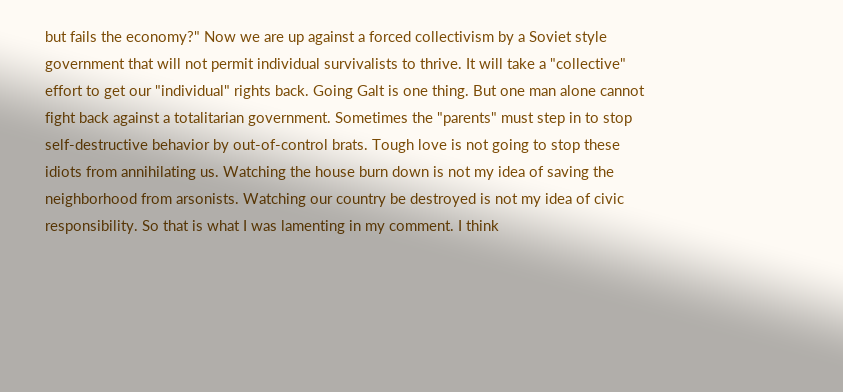but fails the economy?" Now we are up against a forced collectivism by a Soviet style government that will not permit individual survivalists to thrive. It will take a "collective" effort to get our "individual" rights back. Going Galt is one thing. But one man alone cannot fight back against a totalitarian government. Sometimes the "parents" must step in to stop self-destructive behavior by out-of-control brats. Tough love is not going to stop these idiots from annihilating us. Watching the house burn down is not my idea of saving the neighborhood from arsonists. Watching our country be destroyed is not my idea of civic responsibility. So that is what I was lamenting in my comment. I think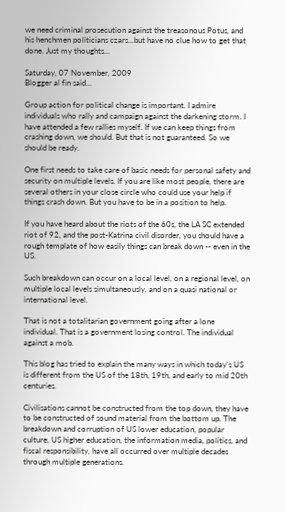we need criminal prosecution against the treasonous Potus, and his henchmen politicians czars...but have no clue how to get that done. Just my thoughts...

Saturday, 07 November, 2009
Blogger al fin said...

Group action for political change is important. I admire individuals who rally and campaign against the darkening storm. I have attended a few rallies myself. If we can keep things from crashing down, we should. But that is not guaranteed. So we should be ready.

One first needs to take care of basic needs for personal safety and security on multiple levels. If you are like most people, there are several others in your close circle who could use your help if things crash down. But you have to be in a position to help.

If you have heard about the riots of the 60s, the LA SC extended riot of 92, and the post-Katrina civil disorder, you should have a rough template of how easily things can break down -- even in the US.

Such breakdown can occur on a local level, on a regional level, on multiple local levels simultaneously, and on a quasi national or international level.

That is not a totalitarian government going after a lone individual. That is a government losing control. The individual against a mob.

This blog has tried to explain the many ways in which today's US is different from the US of the 18th, 19th, and early to mid 20th centuries.

Civilisations cannot be constructed from the top down, they have to be constructed of sound material from the bottom up. The breakdown and corruption of US lower education, popular culture, US higher education, the information media, politics, and fiscal responsibility, have all occurred over multiple decades through multiple generations.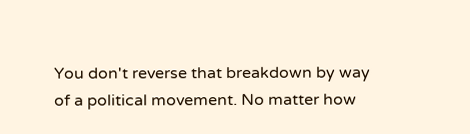You don't reverse that breakdown by way of a political movement. No matter how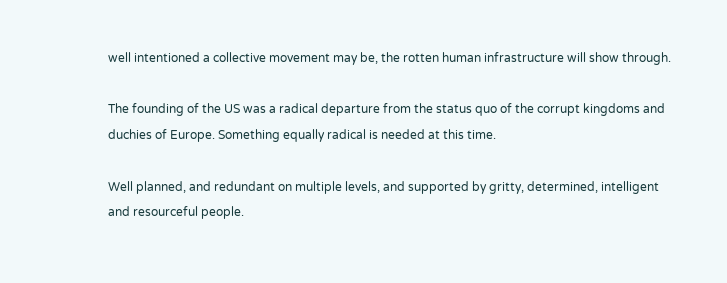well intentioned a collective movement may be, the rotten human infrastructure will show through.

The founding of the US was a radical departure from the status quo of the corrupt kingdoms and duchies of Europe. Something equally radical is needed at this time.

Well planned, and redundant on multiple levels, and supported by gritty, determined, intelligent and resourceful people.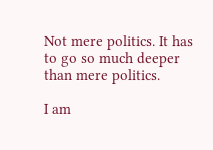Not mere politics. It has to go so much deeper than mere politics.

I am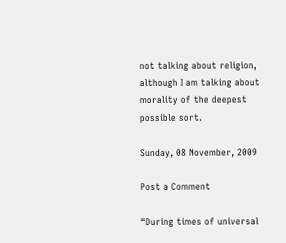not talking about religion, although I am talking about morality of the deepest possible sort.

Sunday, 08 November, 2009

Post a Comment

“During times of universal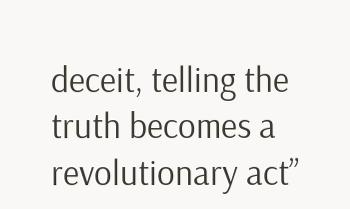deceit, telling the truth becomes a revolutionary act”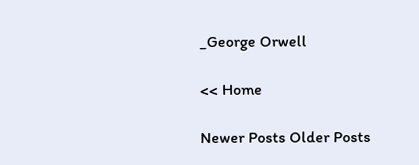_George Orwell

<< Home

Newer Posts Older Posts